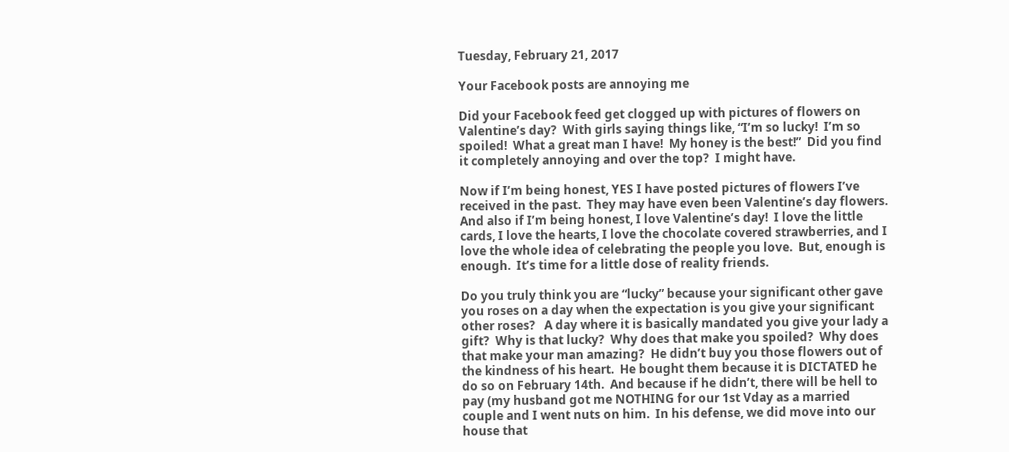Tuesday, February 21, 2017

Your Facebook posts are annoying me

Did your Facebook feed get clogged up with pictures of flowers on Valentine’s day?  With girls saying things like, “I’m so lucky!  I’m so spoiled!  What a great man I have!  My honey is the best!”  Did you find it completely annoying and over the top?  I might have.

Now if I’m being honest, YES I have posted pictures of flowers I’ve received in the past.  They may have even been Valentine’s day flowers.  And also if I’m being honest, I love Valentine’s day!  I love the little cards, I love the hearts, I love the chocolate covered strawberries, and I love the whole idea of celebrating the people you love.  But, enough is enough.  It’s time for a little dose of reality friends.

Do you truly think you are “lucky” because your significant other gave you roses on a day when the expectation is you give your significant other roses?   A day where it is basically mandated you give your lady a gift?  Why is that lucky?  Why does that make you spoiled?  Why does that make your man amazing?  He didn’t buy you those flowers out of the kindness of his heart.  He bought them because it is DICTATED he do so on February 14th.  And because if he didn’t, there will be hell to pay (my husband got me NOTHING for our 1st Vday as a married couple and I went nuts on him.  In his defense, we did move into our house that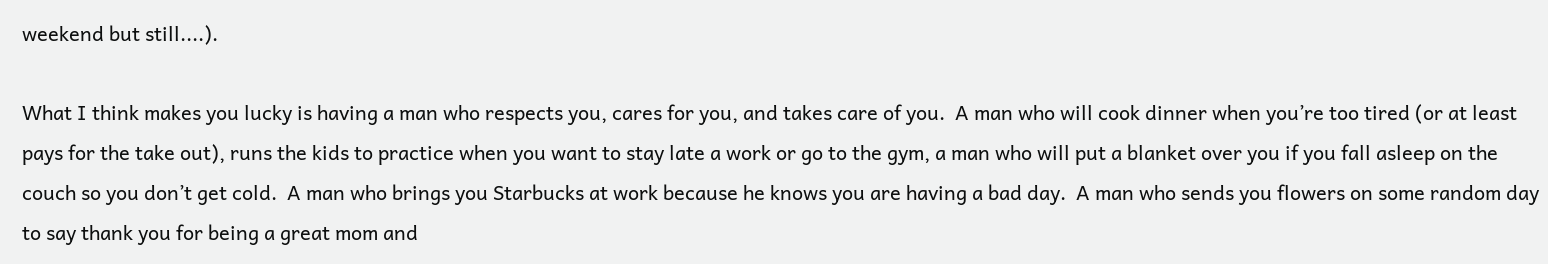weekend but still....).

What I think makes you lucky is having a man who respects you, cares for you, and takes care of you.  A man who will cook dinner when you’re too tired (or at least pays for the take out), runs the kids to practice when you want to stay late a work or go to the gym, a man who will put a blanket over you if you fall asleep on the couch so you don’t get cold.  A man who brings you Starbucks at work because he knows you are having a bad day.  A man who sends you flowers on some random day to say thank you for being a great mom and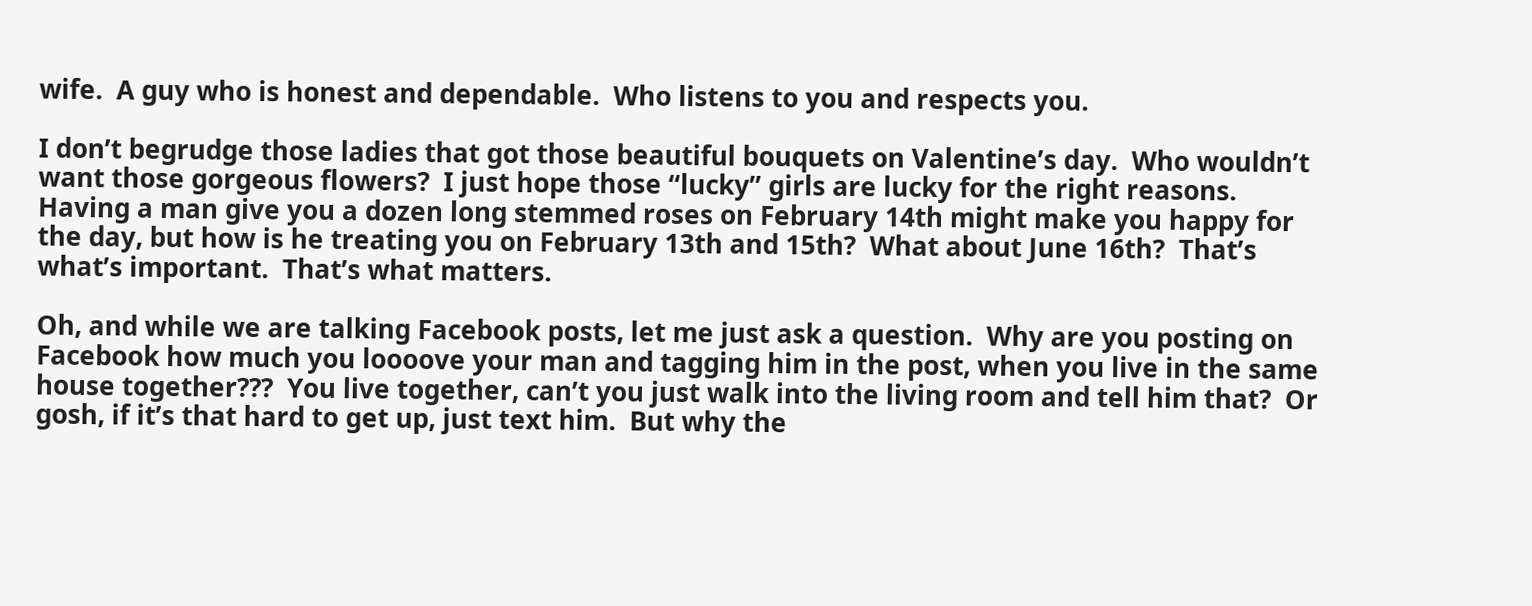wife.  A guy who is honest and dependable.  Who listens to you and respects you.

I don’t begrudge those ladies that got those beautiful bouquets on Valentine’s day.  Who wouldn’t want those gorgeous flowers?  I just hope those “lucky” girls are lucky for the right reasons.  Having a man give you a dozen long stemmed roses on February 14th might make you happy for the day, but how is he treating you on February 13th and 15th?  What about June 16th?  That’s what’s important.  That’s what matters.

Oh, and while we are talking Facebook posts, let me just ask a question.  Why are you posting on Facebook how much you loooove your man and tagging him in the post, when you live in the same house together???  You live together, can’t you just walk into the living room and tell him that?  Or gosh, if it’s that hard to get up, just text him.  But why the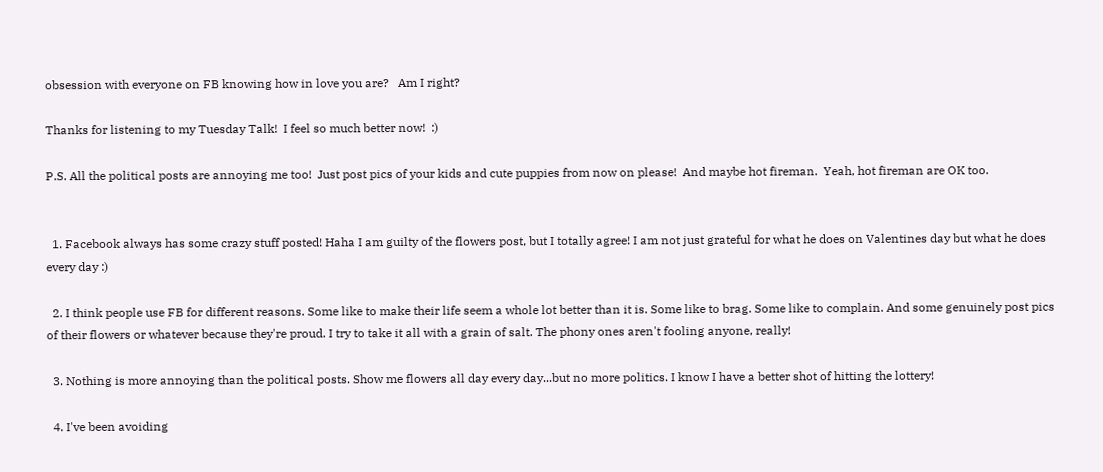obsession with everyone on FB knowing how in love you are?   Am I right?

Thanks for listening to my Tuesday Talk!  I feel so much better now!  :)

P.S. All the political posts are annoying me too!  Just post pics of your kids and cute puppies from now on please!  And maybe hot fireman.  Yeah, hot fireman are OK too.


  1. Facebook always has some crazy stuff posted! Haha I am guilty of the flowers post, but I totally agree! I am not just grateful for what he does on Valentines day but what he does every day :)

  2. I think people use FB for different reasons. Some like to make their life seem a whole lot better than it is. Some like to brag. Some like to complain. And some genuinely post pics of their flowers or whatever because they're proud. I try to take it all with a grain of salt. The phony ones aren't fooling anyone, really!

  3. Nothing is more annoying than the political posts. Show me flowers all day every day...but no more politics. I know I have a better shot of hitting the lottery!

  4. I've been avoiding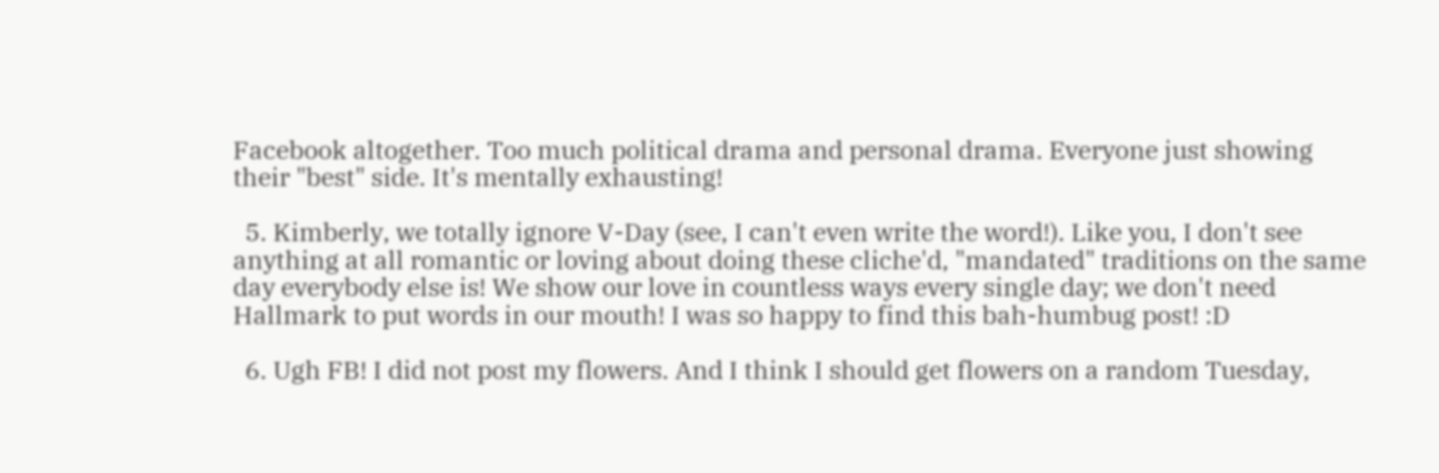Facebook altogether. Too much political drama and personal drama. Everyone just showing their "best" side. It's mentally exhausting!

  5. Kimberly, we totally ignore V-Day (see, I can't even write the word!). Like you, I don't see anything at all romantic or loving about doing these cliche'd, "mandated" traditions on the same day everybody else is! We show our love in countless ways every single day; we don't need Hallmark to put words in our mouth! I was so happy to find this bah-humbug post! :D

  6. Ugh FB! I did not post my flowers. And I think I should get flowers on a random Tuesday,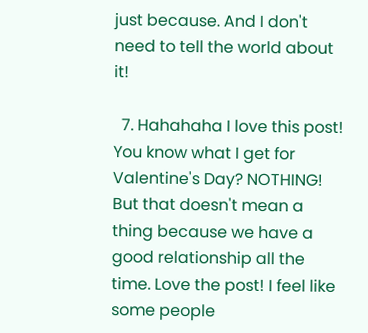just because. And I don't need to tell the world about it!

  7. Hahahaha I love this post! You know what I get for Valentine's Day? NOTHING! But that doesn't mean a thing because we have a good relationship all the time. Love the post! I feel like some people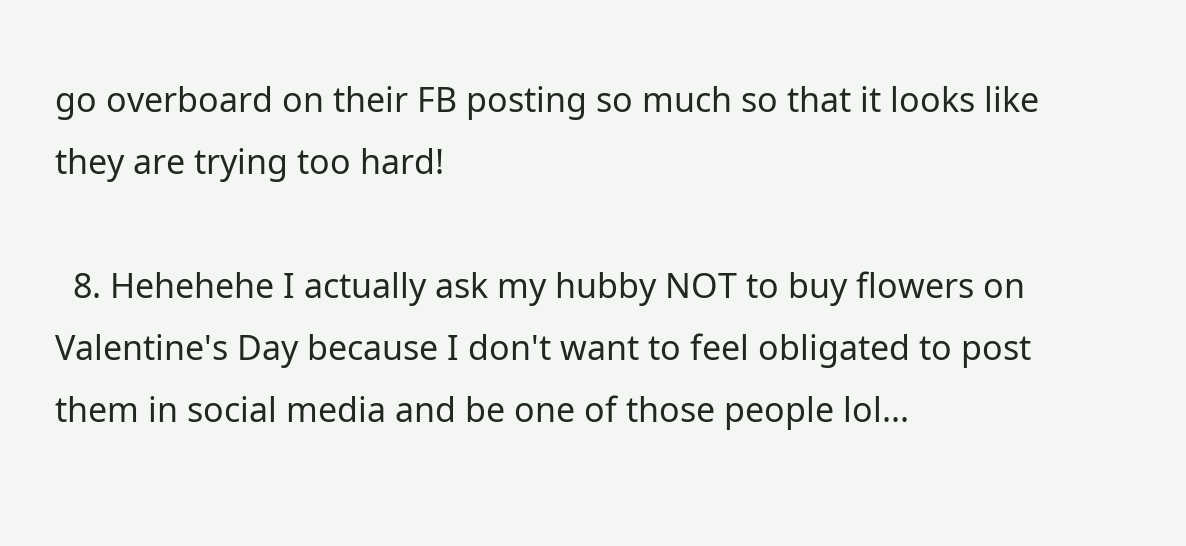go overboard on their FB posting so much so that it looks like they are trying too hard!

  8. Hehehehe I actually ask my hubby NOT to buy flowers on Valentine's Day because I don't want to feel obligated to post them in social media and be one of those people lol...